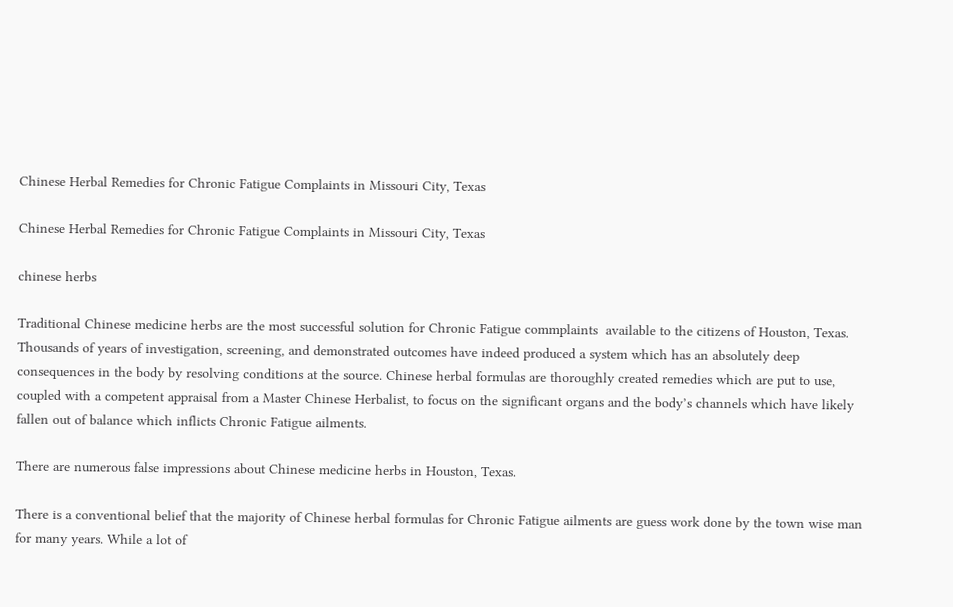Chinese Herbal Remedies for Chronic Fatigue Complaints in Missouri City, Texas

Chinese Herbal Remedies for Chronic Fatigue Complaints in Missouri City, Texas

chinese herbs

Traditional Chinese medicine herbs are the most successful solution for Chronic Fatigue commplaints  available to the citizens of Houston, Texas. Thousands of years of investigation, screening, and demonstrated outcomes have indeed produced a system which has an absolutely deep consequences in the body by resolving conditions at the source. Chinese herbal formulas are thoroughly created remedies which are put to use, coupled with a competent appraisal from a Master Chinese Herbalist, to focus on the significant organs and the body’s channels which have likely fallen out of balance which inflicts Chronic Fatigue ailments.

There are numerous false impressions about Chinese medicine herbs in Houston, Texas.

There is a conventional belief that the majority of Chinese herbal formulas for Chronic Fatigue ailments are guess work done by the town wise man for many years. While a lot of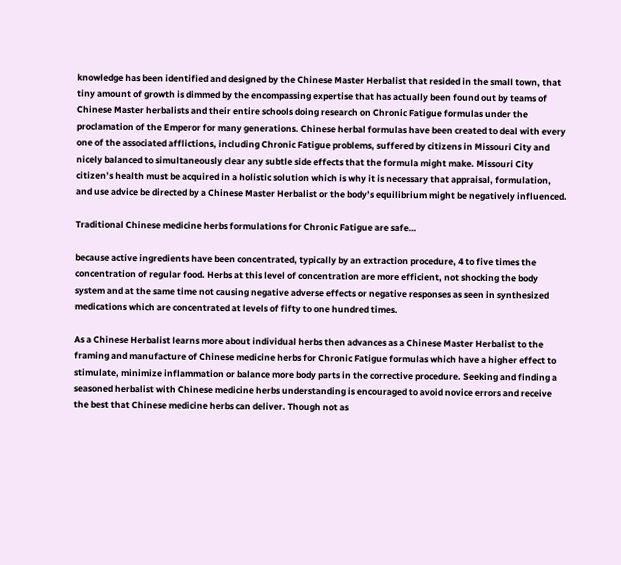knowledge has been identified and designed by the Chinese Master Herbalist that resided in the small town, that tiny amount of growth is dimmed by the encompassing expertise that has actually been found out by teams of Chinese Master herbalists and their entire schools doing research on Chronic Fatigue formulas under the proclamation of the Emperor for many generations. Chinese herbal formulas have been created to deal with every one of the associated afflictions, including Chronic Fatigue problems, suffered by citizens in Missouri City and nicely balanced to simultaneously clear any subtle side effects that the formula might make. Missouri City citizen’s health must be acquired in a holistic solution which is why it is necessary that appraisal, formulation, and use advice be directed by a Chinese Master Herbalist or the body’s equilibrium might be negatively influenced.

Traditional Chinese medicine herbs formulations for Chronic Fatigue are safe…

because active ingredients have been concentrated, typically by an extraction procedure, 4 to five times the concentration of regular food. Herbs at this level of concentration are more efficient, not shocking the body system and at the same time not causing negative adverse effects or negative responses as seen in synthesized medications which are concentrated at levels of fifty to one hundred times.

As a Chinese Herbalist learns more about individual herbs then advances as a Chinese Master Herbalist to the framing and manufacture of Chinese medicine herbs for Chronic Fatigue formulas which have a higher effect to stimulate, minimize inflammation or balance more body parts in the corrective procedure. Seeking and finding a seasoned herbalist with Chinese medicine herbs understanding is encouraged to avoid novice errors and receive the best that Chinese medicine herbs can deliver. Though not as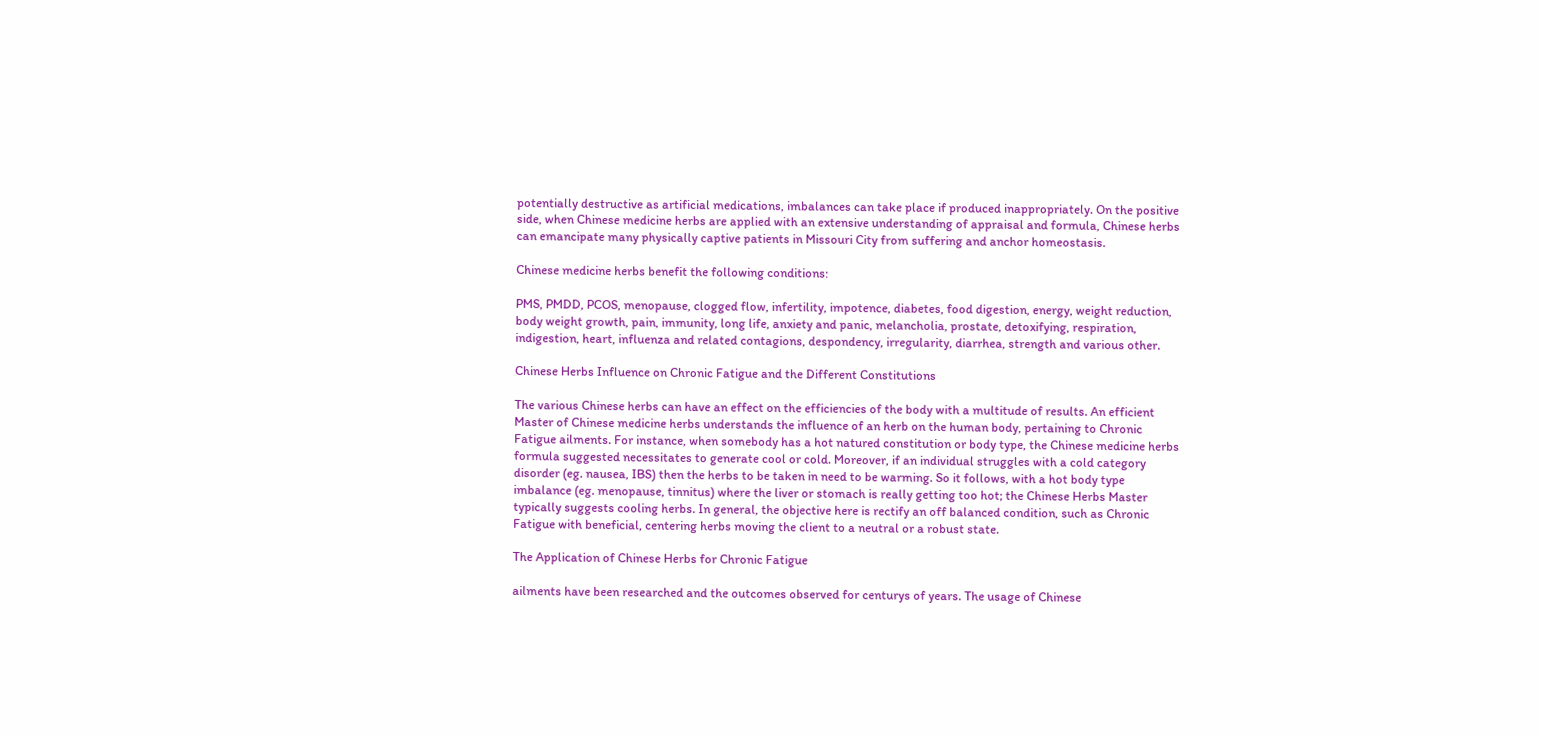potentially destructive as artificial medications, imbalances can take place if produced inappropriately. On the positive side, when Chinese medicine herbs are applied with an extensive understanding of appraisal and formula, Chinese herbs can emancipate many physically captive patients in Missouri City from suffering and anchor homeostasis.

Chinese medicine herbs benefit the following conditions:

PMS, PMDD, PCOS, menopause, clogged flow, infertility, impotence, diabetes, food digestion, energy, weight reduction, body weight growth, pain, immunity, long life, anxiety and panic, melancholia, prostate, detoxifying, respiration, indigestion, heart, influenza and related contagions, despondency, irregularity, diarrhea, strength and various other.

Chinese Herbs Influence on Chronic Fatigue and the Different Constitutions

The various Chinese herbs can have an effect on the efficiencies of the body with a multitude of results. An efficient Master of Chinese medicine herbs understands the influence of an herb on the human body, pertaining to Chronic Fatigue ailments. For instance, when somebody has a hot natured constitution or body type, the Chinese medicine herbs formula suggested necessitates to generate cool or cold. Moreover, if an individual struggles with a cold category disorder (eg. nausea, IBS) then the herbs to be taken in need to be warming. So it follows, with a hot body type imbalance (eg. menopause, tinnitus) where the liver or stomach is really getting too hot; the Chinese Herbs Master typically suggests cooling herbs. In general, the objective here is rectify an off balanced condition, such as Chronic Fatigue with beneficial, centering herbs moving the client to a neutral or a robust state.

The Application of Chinese Herbs for Chronic Fatigue

ailments have been researched and the outcomes observed for centurys of years. The usage of Chinese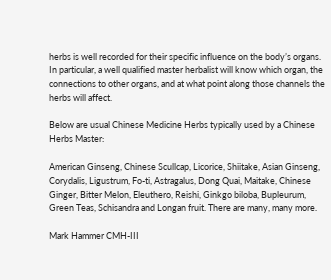herbs is well recorded for their specific influence on the body’s organs. In particular, a well qualified master herbalist will know which organ, the connections to other organs, and at what point along those channels the herbs will affect.

Below are usual Chinese Medicine Herbs typically used by a Chinese Herbs Master:

American Ginseng, Chinese Scullcap, Licorice, Shiitake, Asian Ginseng, Corydalis, Ligustrum, Fo-ti, Astragalus, Dong Quai, Maitake, Chinese Ginger, Bitter Melon, Eleuthero, Reishi, Ginkgo biloba, Bupleurum, Green Teas, Schisandra and Longan fruit. There are many, many more.

Mark Hammer CMH-III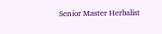Senior Master Herbalist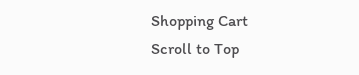Shopping Cart
Scroll to Top